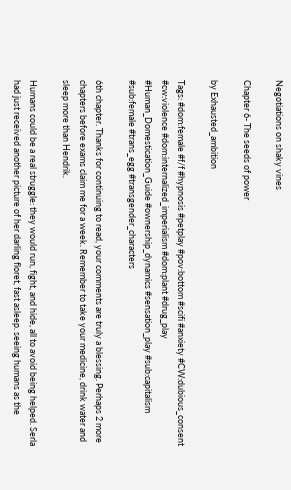Negotiations on shaky vines

Chapter 6- The seeds of power

by Exhausted_ambition

Tags: #dom:female #f/f #hypnosis #petplay #pov:bottom #scifi #anxiety #CW:dubious_consent #cw:violence #dom:internalized_imperialism #dom:plant #drug_play #Human_Domestication_Guide #ownership_dynamics #sensation_play #sub:capitalism #sub:female #trans_egg #transgender_characters

6th chapter. Thanks for continuing to read, your comments are truly a blessing. Perhaps 2 more chapters before exams claim me for a week. Remember to take your medicine, drink water and sleep more than Hendrik.

Humans could be a real struggle: they would run, fight, and hide, all to avoid being helped. Serla had just received another picture of her darling floret, fast asleep. seeing humans as the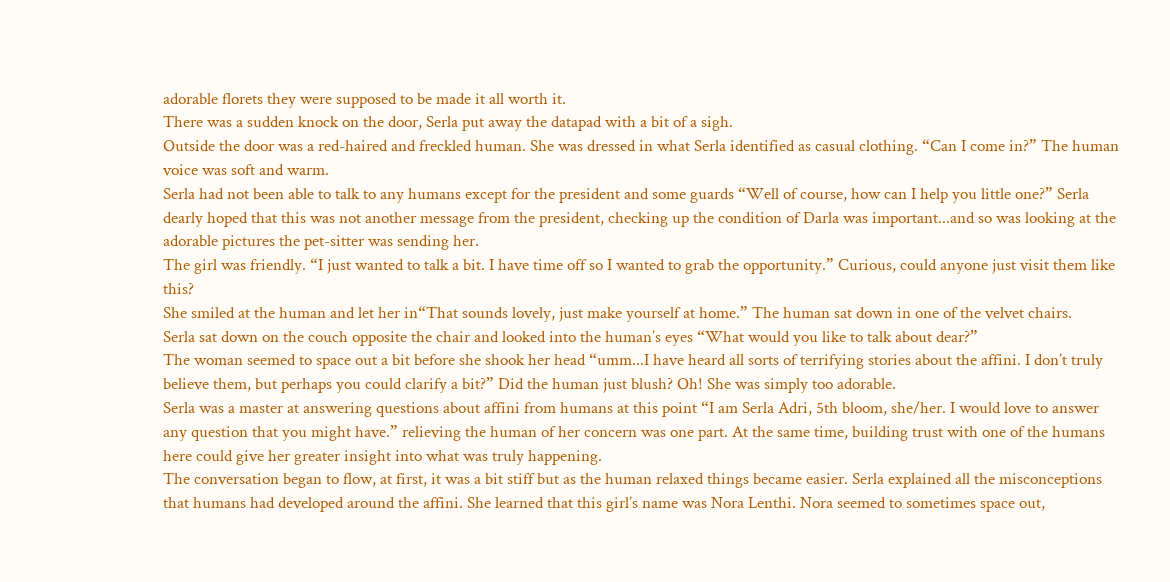adorable florets they were supposed to be made it all worth it.
There was a sudden knock on the door, Serla put away the datapad with a bit of a sigh.
Outside the door was a red-haired and freckled human. She was dressed in what Serla identified as casual clothing. “Can I come in?” The human voice was soft and warm.
Serla had not been able to talk to any humans except for the president and some guards “Well of course, how can I help you little one?” Serla dearly hoped that this was not another message from the president, checking up the condition of Darla was important...and so was looking at the adorable pictures the pet-sitter was sending her.
The girl was friendly. “I just wanted to talk a bit. I have time off so I wanted to grab the opportunity.” Curious, could anyone just visit them like this?
She smiled at the human and let her in“That sounds lovely, just make yourself at home.” The human sat down in one of the velvet chairs.
Serla sat down on the couch opposite the chair and looked into the human’s eyes “What would you like to talk about dear?”
The woman seemed to space out a bit before she shook her head “umm...I have heard all sorts of terrifying stories about the affini. I don’t truly believe them, but perhaps you could clarify a bit?” Did the human just blush? Oh! She was simply too adorable.
Serla was a master at answering questions about affini from humans at this point “I am Serla Adri, 5th bloom, she/her. I would love to answer any question that you might have.” relieving the human of her concern was one part. At the same time, building trust with one of the humans here could give her greater insight into what was truly happening.
The conversation began to flow, at first, it was a bit stiff but as the human relaxed things became easier. Serla explained all the misconceptions that humans had developed around the affini. She learned that this girl’s name was Nora Lenthi. Nora seemed to sometimes space out,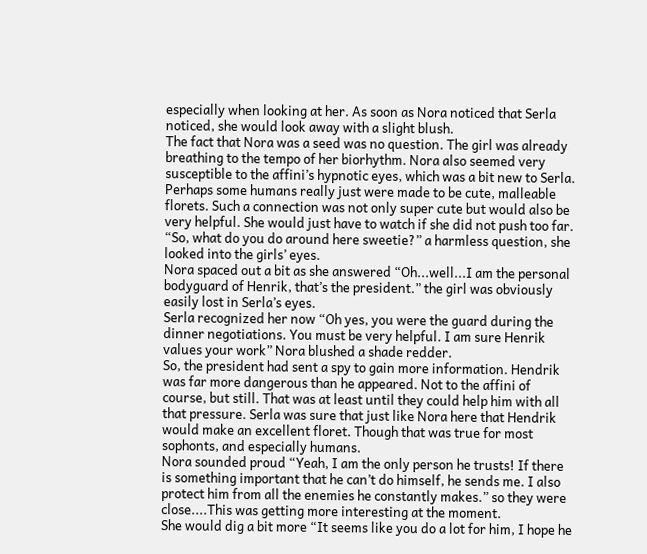especially when looking at her. As soon as Nora noticed that Serla noticed, she would look away with a slight blush.
The fact that Nora was a seed was no question. The girl was already breathing to the tempo of her biorhythm. Nora also seemed very susceptible to the affini’s hypnotic eyes, which was a bit new to Serla. Perhaps some humans really just were made to be cute, malleable florets. Such a connection was not only super cute but would also be very helpful. She would just have to watch if she did not push too far.
“So, what do you do around here sweetie?” a harmless question, she looked into the girls’ eyes.
Nora spaced out a bit as she answered “Oh...well...I am the personal bodyguard of Henrik, that’s the president.” the girl was obviously easily lost in Serla’s eyes.
Serla recognized her now “Oh yes, you were the guard during the dinner negotiations. You must be very helpful. I am sure Henrik values your work” Nora blushed a shade redder.
So, the president had sent a spy to gain more information. Hendrik was far more dangerous than he appeared. Not to the affini of course, but still. That was at least until they could help him with all that pressure. Serla was sure that just like Nora here that Hendrik would make an excellent floret. Though that was true for most sophonts, and especially humans.
Nora sounded proud “Yeah, I am the only person he trusts! If there is something important that he can’t do himself, he sends me. I also protect him from all the enemies he constantly makes.” so they were close....This was getting more interesting at the moment.
She would dig a bit more “It seems like you do a lot for him, I hope he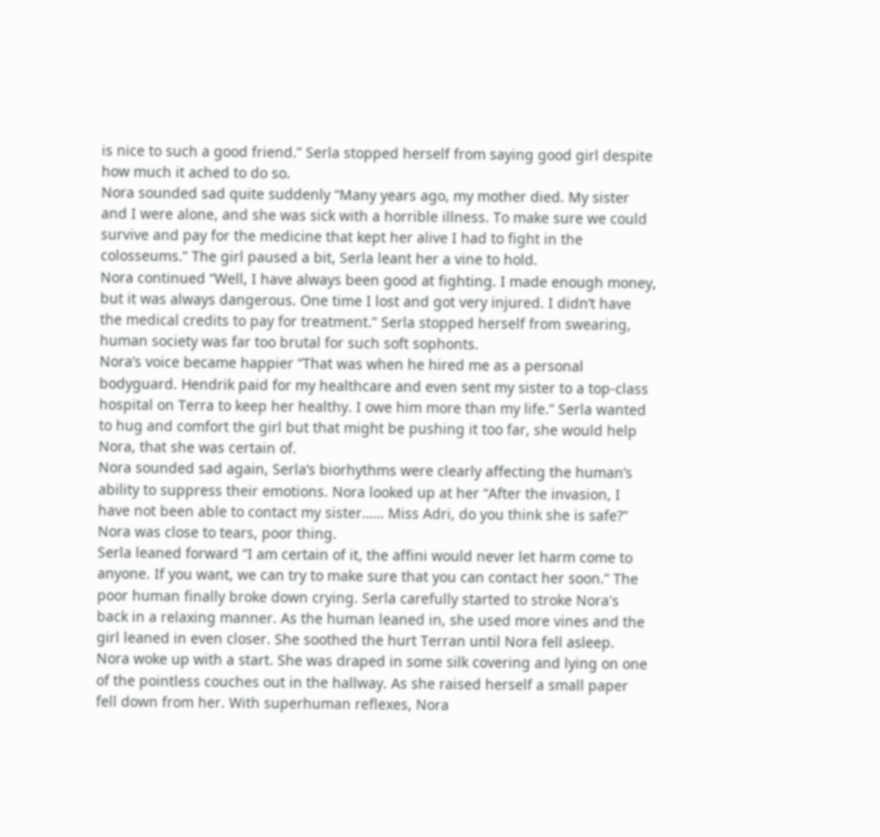is nice to such a good friend.” Serla stopped herself from saying good girl despite how much it ached to do so.
Nora sounded sad quite suddenly “Many years ago, my mother died. My sister and I were alone, and she was sick with a horrible illness. To make sure we could survive and pay for the medicine that kept her alive I had to fight in the colosseums.” The girl paused a bit, Serla leant her a vine to hold.
Nora continued “Well, I have always been good at fighting. I made enough money, but it was always dangerous. One time I lost and got very injured. I didn’t have the medical credits to pay for treatment.” Serla stopped herself from swearing, human society was far too brutal for such soft sophonts.
Nora’s voice became happier “That was when he hired me as a personal bodyguard. Hendrik paid for my healthcare and even sent my sister to a top-class hospital on Terra to keep her healthy. I owe him more than my life.” Serla wanted to hug and comfort the girl but that might be pushing it too far, she would help Nora, that she was certain of.
Nora sounded sad again, Serla’s biorhythms were clearly affecting the human’s ability to suppress their emotions. Nora looked up at her “After the invasion, I have not been able to contact my sister…… Miss Adri, do you think she is safe?” Nora was close to tears, poor thing.
Serla leaned forward “I am certain of it, the affini would never let harm come to anyone. If you want, we can try to make sure that you can contact her soon.” The poor human finally broke down crying. Serla carefully started to stroke Nora's back in a relaxing manner. As the human leaned in, she used more vines and the girl leaned in even closer. She soothed the hurt Terran until Nora fell asleep.
Nora woke up with a start. She was draped in some silk covering and lying on one of the pointless couches out in the hallway. As she raised herself a small paper fell down from her. With superhuman reflexes, Nora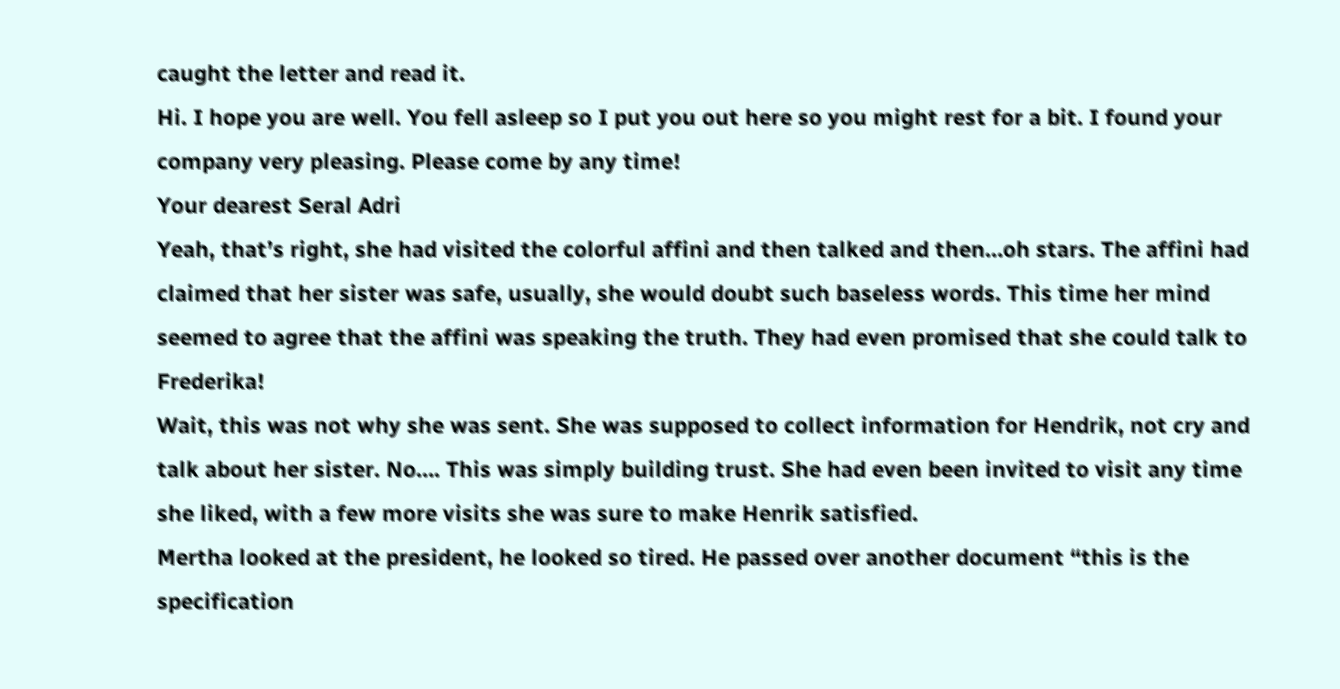caught the letter and read it.
Hi. I hope you are well. You fell asleep so I put you out here so you might rest for a bit. I found your company very pleasing. Please come by any time!
Your dearest Seral Adri
Yeah, that’s right, she had visited the colorful affini and then talked and then…oh stars. The affini had claimed that her sister was safe, usually, she would doubt such baseless words. This time her mind seemed to agree that the affini was speaking the truth. They had even promised that she could talk to Frederika!
Wait, this was not why she was sent. She was supposed to collect information for Hendrik, not cry and talk about her sister. No…. This was simply building trust. She had even been invited to visit any time she liked, with a few more visits she was sure to make Henrik satisfied.
Mertha looked at the president, he looked so tired. He passed over another document “this is the specification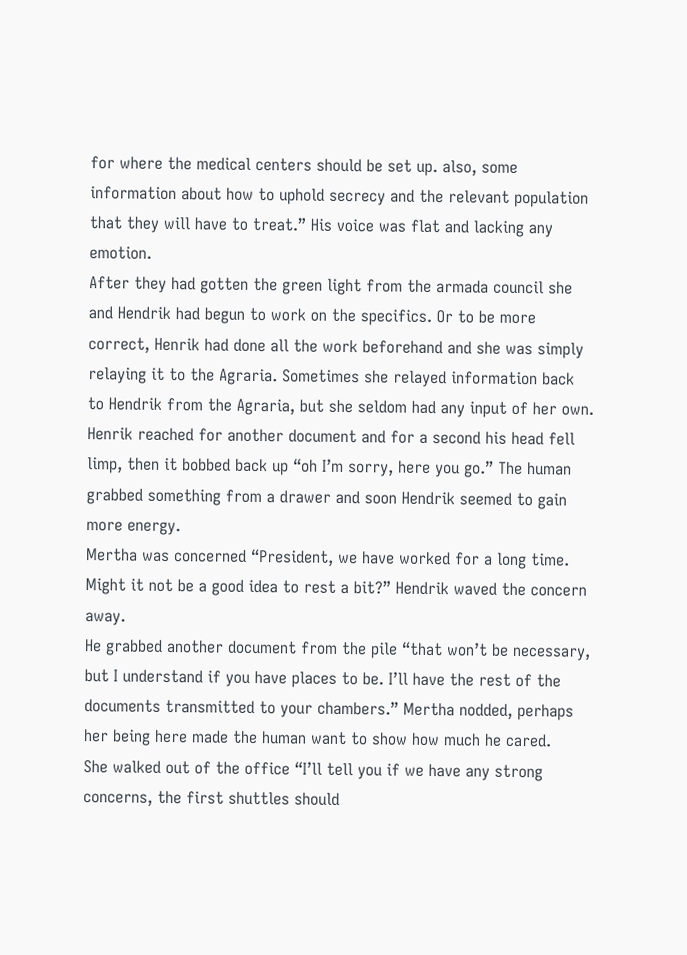for where the medical centers should be set up. also, some information about how to uphold secrecy and the relevant population that they will have to treat.” His voice was flat and lacking any emotion.
After they had gotten the green light from the armada council she and Hendrik had begun to work on the specifics. Or to be more correct, Henrik had done all the work beforehand and she was simply relaying it to the Agraria. Sometimes she relayed information back to Hendrik from the Agraria, but she seldom had any input of her own.
Henrik reached for another document and for a second his head fell limp, then it bobbed back up “oh I’m sorry, here you go.” The human grabbed something from a drawer and soon Hendrik seemed to gain more energy.
Mertha was concerned “President, we have worked for a long time. Might it not be a good idea to rest a bit?” Hendrik waved the concern away.
He grabbed another document from the pile “that won’t be necessary, but I understand if you have places to be. I’ll have the rest of the documents transmitted to your chambers.” Mertha nodded, perhaps her being here made the human want to show how much he cared.
She walked out of the office “I’ll tell you if we have any strong concerns, the first shuttles should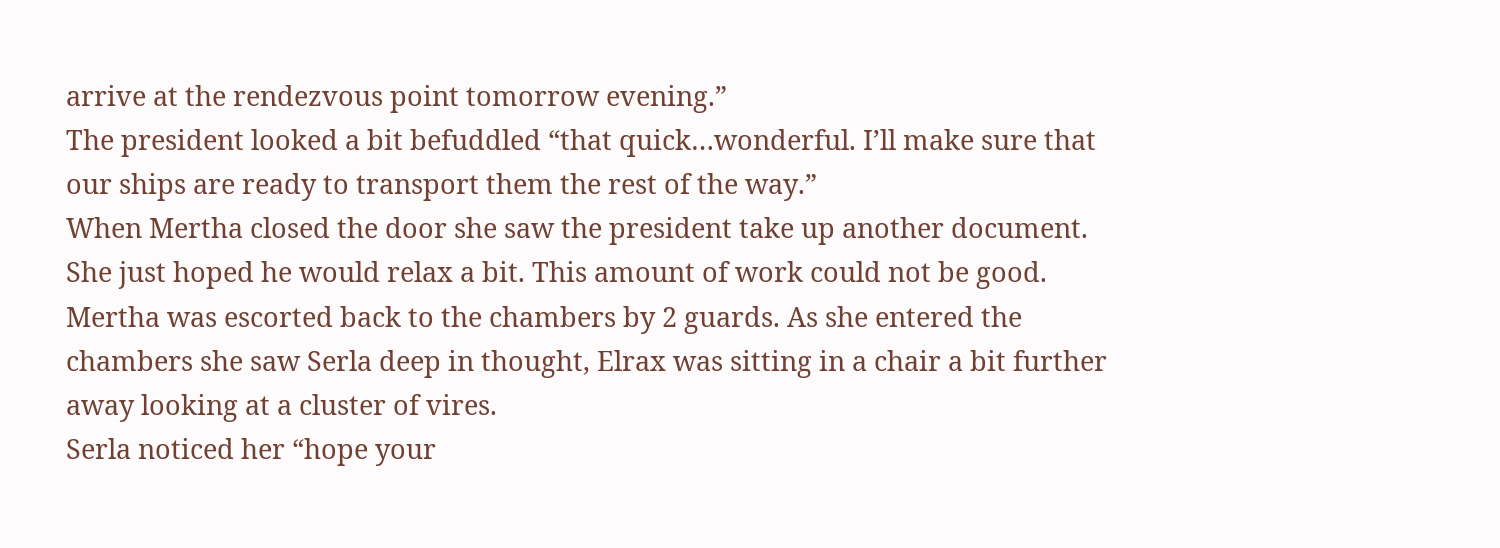arrive at the rendezvous point tomorrow evening.”
The president looked a bit befuddled “that quick…wonderful. I’ll make sure that our ships are ready to transport them the rest of the way.”
When Mertha closed the door she saw the president take up another document. She just hoped he would relax a bit. This amount of work could not be good.
Mertha was escorted back to the chambers by 2 guards. As she entered the chambers she saw Serla deep in thought, Elrax was sitting in a chair a bit further away looking at a cluster of vires.
Serla noticed her “hope your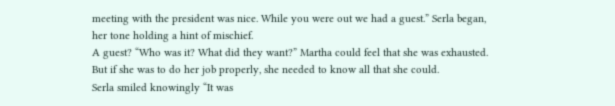meeting with the president was nice. While you were out we had a guest.” Serla began, her tone holding a hint of mischief.
A guest? “Who was it? What did they want?” Martha could feel that she was exhausted. But if she was to do her job properly, she needed to know all that she could.
Serla smiled knowingly “It was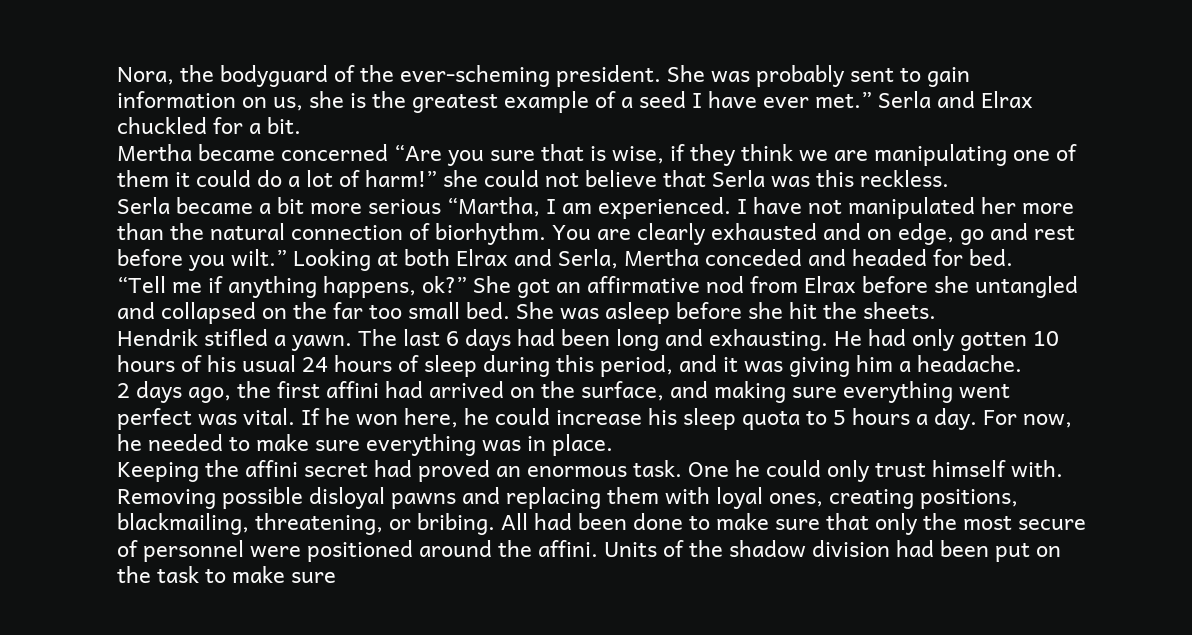Nora, the bodyguard of the ever-scheming president. She was probably sent to gain information on us, she is the greatest example of a seed I have ever met.” Serla and Elrax chuckled for a bit.
Mertha became concerned “Are you sure that is wise, if they think we are manipulating one of them it could do a lot of harm!” she could not believe that Serla was this reckless.
Serla became a bit more serious “Martha, I am experienced. I have not manipulated her more than the natural connection of biorhythm. You are clearly exhausted and on edge, go and rest before you wilt.” Looking at both Elrax and Serla, Mertha conceded and headed for bed.
“Tell me if anything happens, ok?” She got an affirmative nod from Elrax before she untangled and collapsed on the far too small bed. She was asleep before she hit the sheets.
Hendrik stifled a yawn. The last 6 days had been long and exhausting. He had only gotten 10 hours of his usual 24 hours of sleep during this period, and it was giving him a headache.
2 days ago, the first affini had arrived on the surface, and making sure everything went perfect was vital. If he won here, he could increase his sleep quota to 5 hours a day. For now, he needed to make sure everything was in place.
Keeping the affini secret had proved an enormous task. One he could only trust himself with. Removing possible disloyal pawns and replacing them with loyal ones, creating positions, blackmailing, threatening, or bribing. All had been done to make sure that only the most secure of personnel were positioned around the affini. Units of the shadow division had been put on the task to make sure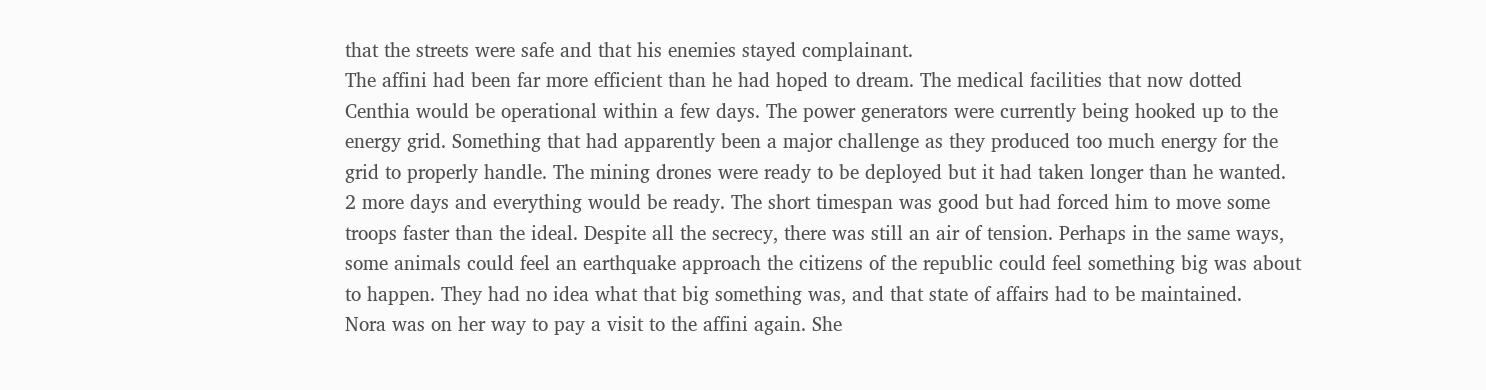that the streets were safe and that his enemies stayed complainant.
The affini had been far more efficient than he had hoped to dream. The medical facilities that now dotted Centhia would be operational within a few days. The power generators were currently being hooked up to the energy grid. Something that had apparently been a major challenge as they produced too much energy for the grid to properly handle. The mining drones were ready to be deployed but it had taken longer than he wanted.
2 more days and everything would be ready. The short timespan was good but had forced him to move some troops faster than the ideal. Despite all the secrecy, there was still an air of tension. Perhaps in the same ways, some animals could feel an earthquake approach the citizens of the republic could feel something big was about to happen. They had no idea what that big something was, and that state of affairs had to be maintained.
Nora was on her way to pay a visit to the affini again. She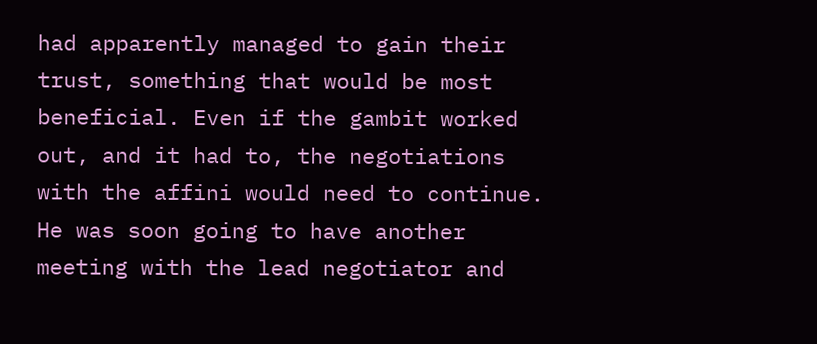had apparently managed to gain their trust, something that would be most beneficial. Even if the gambit worked out, and it had to, the negotiations with the affini would need to continue.
He was soon going to have another meeting with the lead negotiator and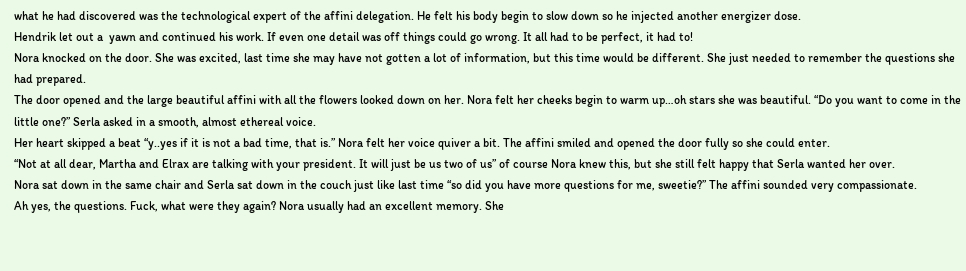what he had discovered was the technological expert of the affini delegation. He felt his body begin to slow down so he injected another energizer dose.
Hendrik let out a  yawn and continued his work. If even one detail was off things could go wrong. It all had to be perfect, it had to!
Nora knocked on the door. She was excited, last time she may have not gotten a lot of information, but this time would be different. She just needed to remember the questions she had prepared.
The door opened and the large beautiful affini with all the flowers looked down on her. Nora felt her cheeks begin to warm up…oh stars she was beautiful. “Do you want to come in the little one?” Serla asked in a smooth, almost ethereal voice.
Her heart skipped a beat “y..yes if it is not a bad time, that is.” Nora felt her voice quiver a bit. The affini smiled and opened the door fully so she could enter.
“Not at all dear, Martha and Elrax are talking with your president. It will just be us two of us” of course Nora knew this, but she still felt happy that Serla wanted her over.
Nora sat down in the same chair and Serla sat down in the couch just like last time “so did you have more questions for me, sweetie?” The affini sounded very compassionate.
Ah yes, the questions. Fuck, what were they again? Nora usually had an excellent memory. She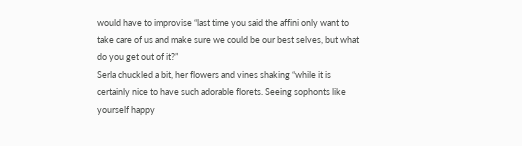would have to improvise “last time you said the affini only want to take care of us and make sure we could be our best selves, but what do you get out of it?”
Serla chuckled a bit, her flowers and vines shaking “while it is certainly nice to have such adorable florets. Seeing sophonts like yourself happy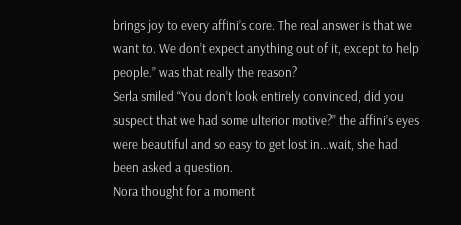brings joy to every affini’s core. The real answer is that we want to. We don’t expect anything out of it, except to help people.” was that really the reason?
Serla smiled “You don’t look entirely convinced, did you suspect that we had some ulterior motive?” the affini’s eyes were beautiful and so easy to get lost in...wait, she had been asked a question.
Nora thought for a moment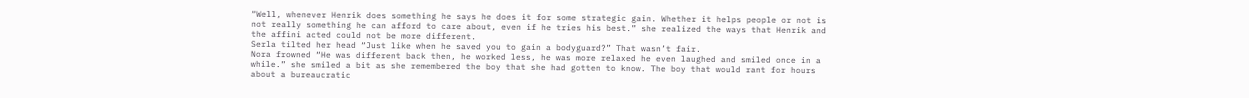“Well, whenever Henrik does something he says he does it for some strategic gain. Whether it helps people or not is not really something he can afford to care about, even if he tries his best.” she realized the ways that Henrik and the affini acted could not be more different.
Serla tilted her head “Just like when he saved you to gain a bodyguard?” That wasn’t fair.
Nora frowned “He was different back then, he worked less, he was more relaxed he even laughed and smiled once in a while.” she smiled a bit as she remembered the boy that she had gotten to know. The boy that would rant for hours about a bureaucratic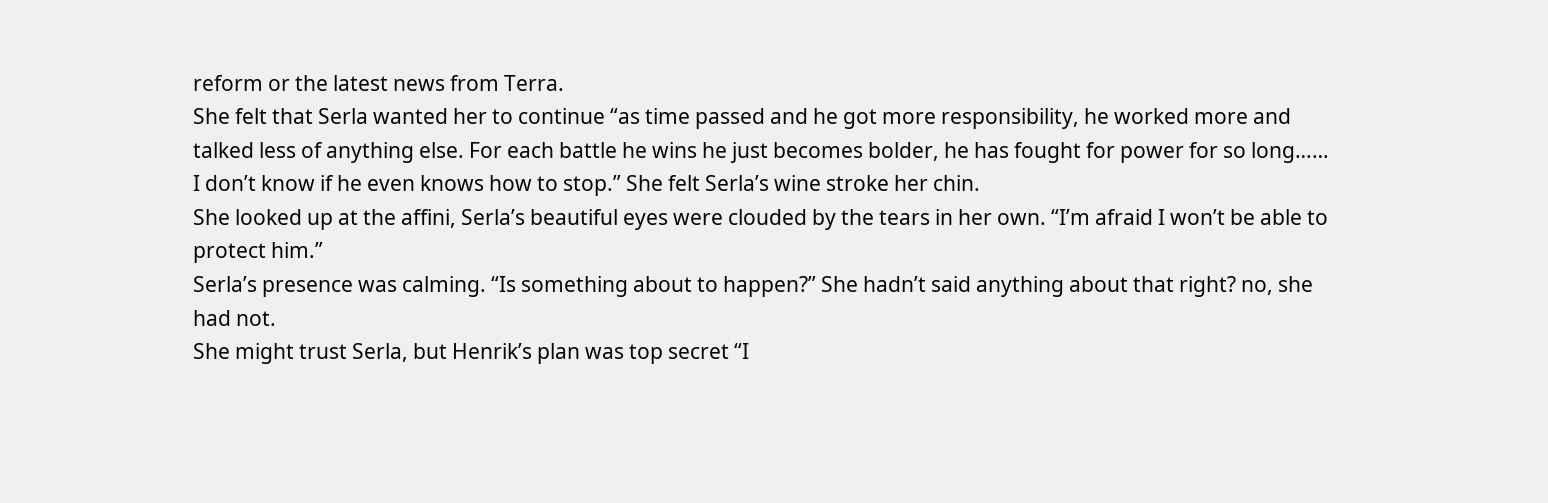reform or the latest news from Terra.
She felt that Serla wanted her to continue “as time passed and he got more responsibility, he worked more and talked less of anything else. For each battle he wins he just becomes bolder, he has fought for power for so long…… I don’t know if he even knows how to stop.” She felt Serla’s wine stroke her chin.
She looked up at the affini, Serla’s beautiful eyes were clouded by the tears in her own. “I’m afraid I won’t be able to protect him.”
Serla’s presence was calming. “Is something about to happen?” She hadn’t said anything about that right? no, she had not.
She might trust Serla, but Henrik’s plan was top secret “I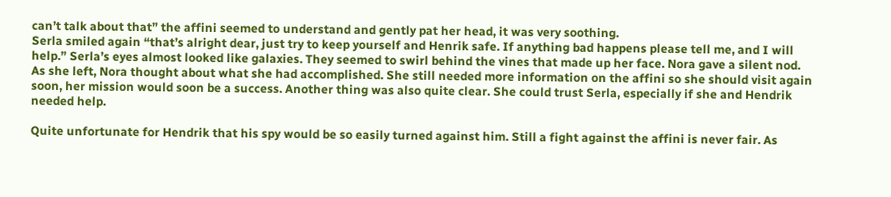can’t talk about that” the affini seemed to understand and gently pat her head, it was very soothing.
Serla smiled again “that’s alright dear, just try to keep yourself and Henrik safe. If anything bad happens please tell me, and I will help.” Serla’s eyes almost looked like galaxies. They seemed to swirl behind the vines that made up her face. Nora gave a silent nod.
As she left, Nora thought about what she had accomplished. She still needed more information on the affini so she should visit again soon, her mission would soon be a success. Another thing was also quite clear. She could trust Serla, especially if she and Hendrik needed help.

Quite unfortunate for Hendrik that his spy would be so easily turned against him. Still a fight against the affini is never fair. As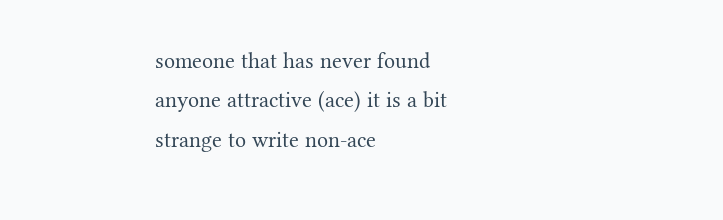someone that has never found anyone attractive (ace) it is a bit strange to write non-ace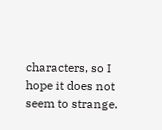characters, so I hope it does not seem to strange.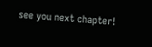see you next chapter!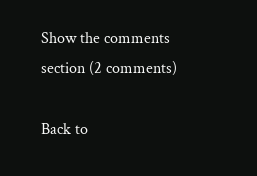Show the comments section (2 comments)

Back to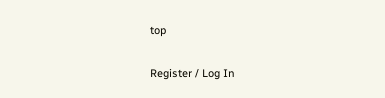top

Register / Log In